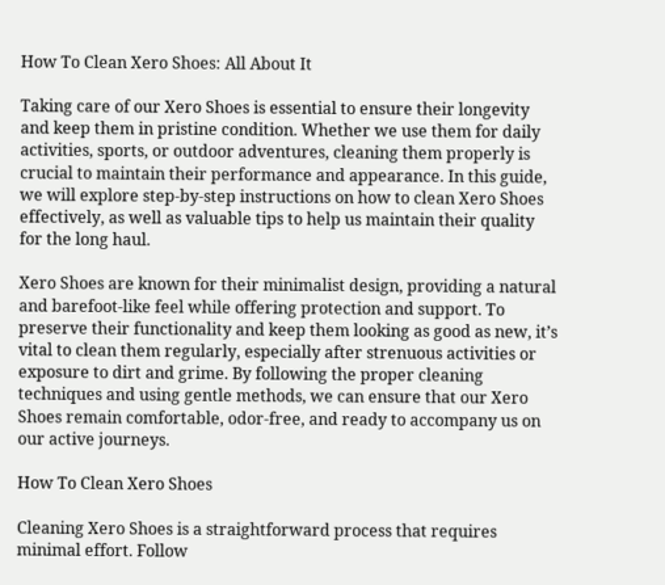How To Clean Xero Shoes: All About It

Taking care of our Xero Shoes is essential to ensure their longevity and keep them in pristine condition. Whether we use them for daily activities, sports, or outdoor adventures, cleaning them properly is crucial to maintain their performance and appearance. In this guide, we will explore step-by-step instructions on how to clean Xero Shoes effectively, as well as valuable tips to help us maintain their quality for the long haul.

Xero Shoes are known for their minimalist design, providing a natural and barefoot-like feel while offering protection and support. To preserve their functionality and keep them looking as good as new, it’s vital to clean them regularly, especially after strenuous activities or exposure to dirt and grime. By following the proper cleaning techniques and using gentle methods, we can ensure that our Xero Shoes remain comfortable, odor-free, and ready to accompany us on our active journeys.

How To Clean Xero Shoes

Cleaning Xero Shoes is a straightforward process that requires minimal effort. Follow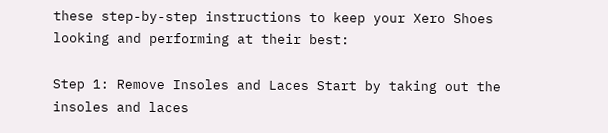these step-by-step instructions to keep your Xero Shoes looking and performing at their best:

Step 1: Remove Insoles and Laces Start by taking out the insoles and laces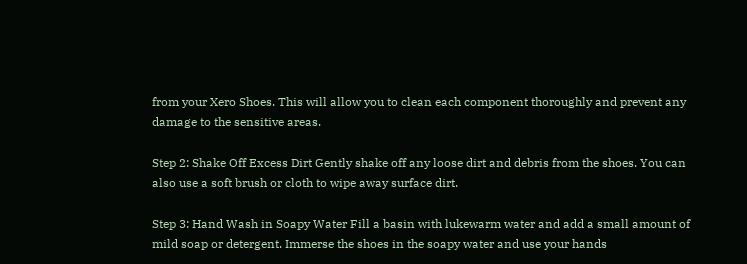from your Xero Shoes. This will allow you to clean each component thoroughly and prevent any damage to the sensitive areas.

Step 2: Shake Off Excess Dirt Gently shake off any loose dirt and debris from the shoes. You can also use a soft brush or cloth to wipe away surface dirt.

Step 3: Hand Wash in Soapy Water Fill a basin with lukewarm water and add a small amount of mild soap or detergent. Immerse the shoes in the soapy water and use your hands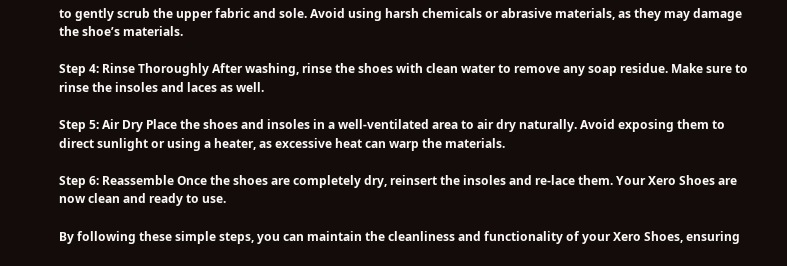to gently scrub the upper fabric and sole. Avoid using harsh chemicals or abrasive materials, as they may damage the shoe’s materials.

Step 4: Rinse Thoroughly After washing, rinse the shoes with clean water to remove any soap residue. Make sure to rinse the insoles and laces as well.

Step 5: Air Dry Place the shoes and insoles in a well-ventilated area to air dry naturally. Avoid exposing them to direct sunlight or using a heater, as excessive heat can warp the materials.

Step 6: Reassemble Once the shoes are completely dry, reinsert the insoles and re-lace them. Your Xero Shoes are now clean and ready to use.

By following these simple steps, you can maintain the cleanliness and functionality of your Xero Shoes, ensuring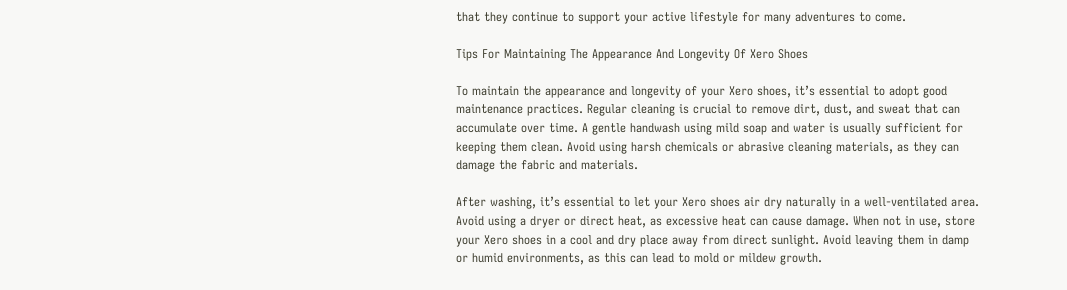that they continue to support your active lifestyle for many adventures to come.

Tips For Maintaining The Appearance And Longevity Of Xero Shoes

To maintain the appearance and longevity of your Xero shoes, it’s essential to adopt good maintenance practices. Regular cleaning is crucial to remove dirt, dust, and sweat that can accumulate over time. A gentle handwash using mild soap and water is usually sufficient for keeping them clean. Avoid using harsh chemicals or abrasive cleaning materials, as they can damage the fabric and materials.

After washing, it’s essential to let your Xero shoes air dry naturally in a well-ventilated area. Avoid using a dryer or direct heat, as excessive heat can cause damage. When not in use, store your Xero shoes in a cool and dry place away from direct sunlight. Avoid leaving them in damp or humid environments, as this can lead to mold or mildew growth.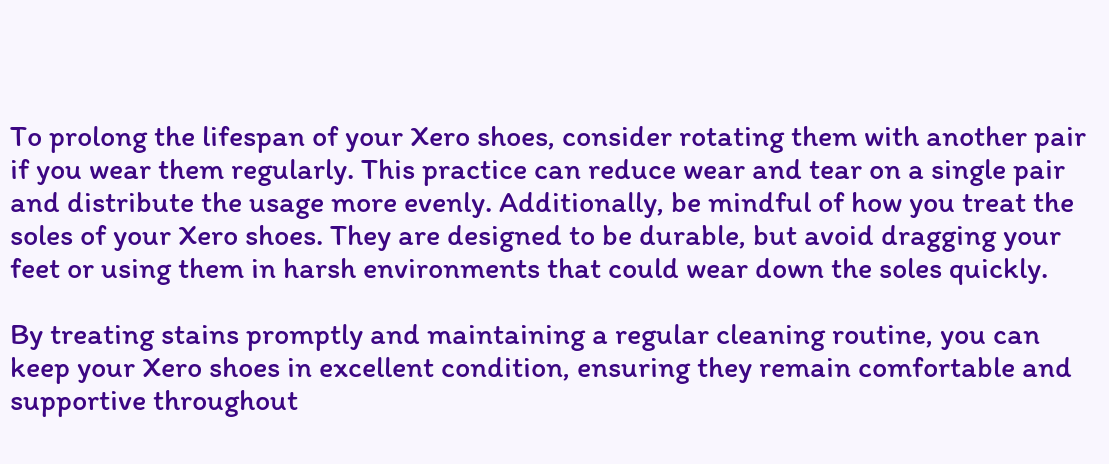To prolong the lifespan of your Xero shoes, consider rotating them with another pair if you wear them regularly. This practice can reduce wear and tear on a single pair and distribute the usage more evenly. Additionally, be mindful of how you treat the soles of your Xero shoes. They are designed to be durable, but avoid dragging your feet or using them in harsh environments that could wear down the soles quickly.

By treating stains promptly and maintaining a regular cleaning routine, you can keep your Xero shoes in excellent condition, ensuring they remain comfortable and supportive throughout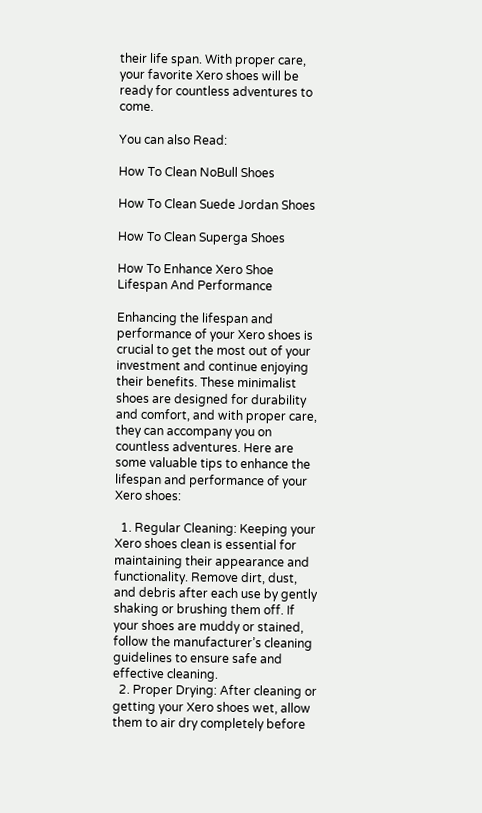their life span. With proper care, your favorite Xero shoes will be ready for countless adventures to come.

You can also Read:

How To Clean NoBull Shoes

How To Clean Suede Jordan Shoes

How To Clean Superga Shoes

How To Enhance Xero Shoe Lifespan And Performance

Enhancing the lifespan and performance of your Xero shoes is crucial to get the most out of your investment and continue enjoying their benefits. These minimalist shoes are designed for durability and comfort, and with proper care, they can accompany you on countless adventures. Here are some valuable tips to enhance the lifespan and performance of your Xero shoes:

  1. Regular Cleaning: Keeping your Xero shoes clean is essential for maintaining their appearance and functionality. Remove dirt, dust, and debris after each use by gently shaking or brushing them off. If your shoes are muddy or stained, follow the manufacturer’s cleaning guidelines to ensure safe and effective cleaning.
  2. Proper Drying: After cleaning or getting your Xero shoes wet, allow them to air dry completely before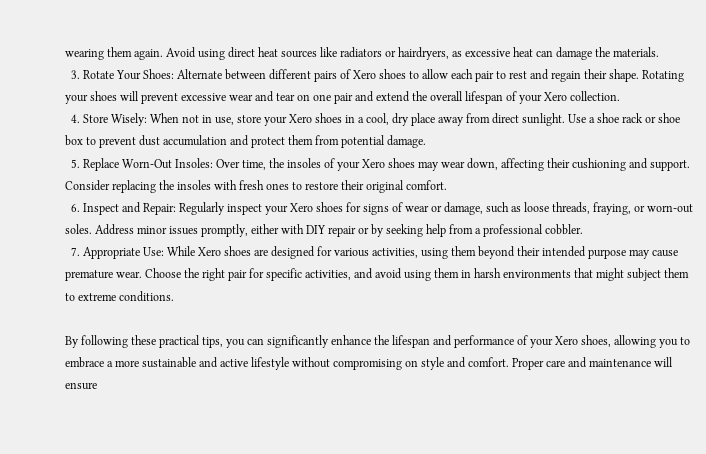wearing them again. Avoid using direct heat sources like radiators or hairdryers, as excessive heat can damage the materials.
  3. Rotate Your Shoes: Alternate between different pairs of Xero shoes to allow each pair to rest and regain their shape. Rotating your shoes will prevent excessive wear and tear on one pair and extend the overall lifespan of your Xero collection.
  4. Store Wisely: When not in use, store your Xero shoes in a cool, dry place away from direct sunlight. Use a shoe rack or shoe box to prevent dust accumulation and protect them from potential damage.
  5. Replace Worn-Out Insoles: Over time, the insoles of your Xero shoes may wear down, affecting their cushioning and support. Consider replacing the insoles with fresh ones to restore their original comfort.
  6. Inspect and Repair: Regularly inspect your Xero shoes for signs of wear or damage, such as loose threads, fraying, or worn-out soles. Address minor issues promptly, either with DIY repair or by seeking help from a professional cobbler.
  7. Appropriate Use: While Xero shoes are designed for various activities, using them beyond their intended purpose may cause premature wear. Choose the right pair for specific activities, and avoid using them in harsh environments that might subject them to extreme conditions.

By following these practical tips, you can significantly enhance the lifespan and performance of your Xero shoes, allowing you to embrace a more sustainable and active lifestyle without compromising on style and comfort. Proper care and maintenance will ensure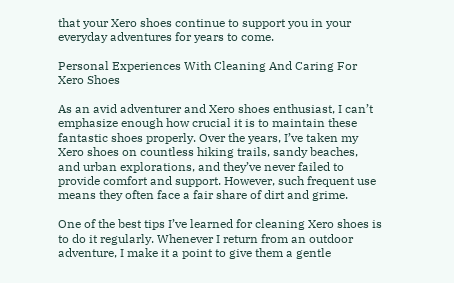that your Xero shoes continue to support you in your everyday adventures for years to come.

Personal Experiences With Cleaning And Caring For Xero Shoes

As an avid adventurer and Xero shoes enthusiast, I can’t emphasize enough how crucial it is to maintain these fantastic shoes properly. Over the years, I’ve taken my Xero shoes on countless hiking trails, sandy beaches, and urban explorations, and they’ve never failed to provide comfort and support. However, such frequent use means they often face a fair share of dirt and grime.

One of the best tips I’ve learned for cleaning Xero shoes is to do it regularly. Whenever I return from an outdoor adventure, I make it a point to give them a gentle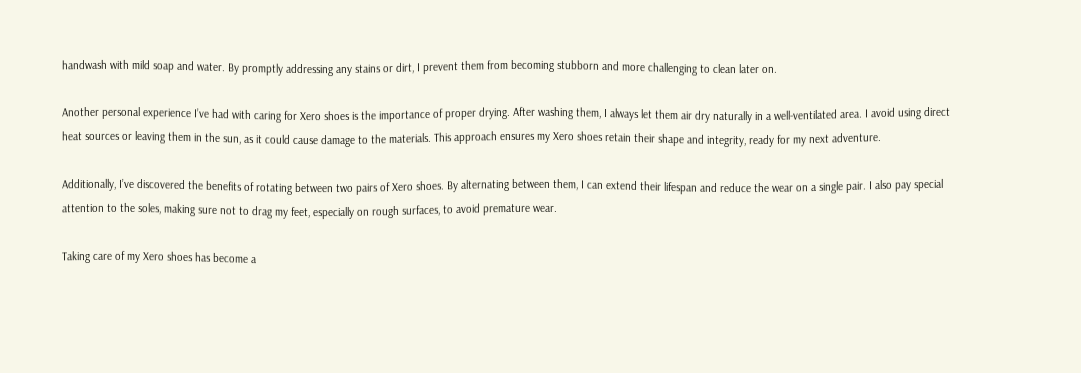handwash with mild soap and water. By promptly addressing any stains or dirt, I prevent them from becoming stubborn and more challenging to clean later on.

Another personal experience I’ve had with caring for Xero shoes is the importance of proper drying. After washing them, I always let them air dry naturally in a well-ventilated area. I avoid using direct heat sources or leaving them in the sun, as it could cause damage to the materials. This approach ensures my Xero shoes retain their shape and integrity, ready for my next adventure.

Additionally, I’ve discovered the benefits of rotating between two pairs of Xero shoes. By alternating between them, I can extend their lifespan and reduce the wear on a single pair. I also pay special attention to the soles, making sure not to drag my feet, especially on rough surfaces, to avoid premature wear.

Taking care of my Xero shoes has become a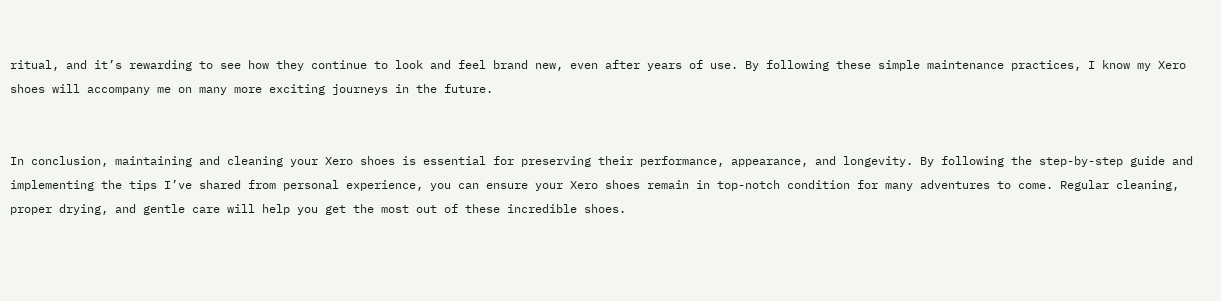ritual, and it’s rewarding to see how they continue to look and feel brand new, even after years of use. By following these simple maintenance practices, I know my Xero shoes will accompany me on many more exciting journeys in the future.


In conclusion, maintaining and cleaning your Xero shoes is essential for preserving their performance, appearance, and longevity. By following the step-by-step guide and implementing the tips I’ve shared from personal experience, you can ensure your Xero shoes remain in top-notch condition for many adventures to come. Regular cleaning, proper drying, and gentle care will help you get the most out of these incredible shoes.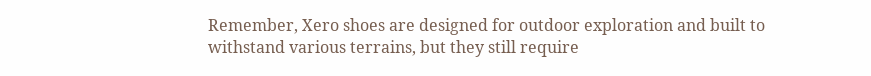Remember, Xero shoes are designed for outdoor exploration and built to withstand various terrains, but they still require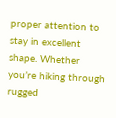proper attention to stay in excellent shape. Whether you’re hiking through rugged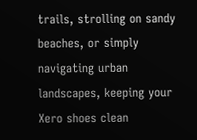trails, strolling on sandy beaches, or simply navigating urban landscapes, keeping your Xero shoes clean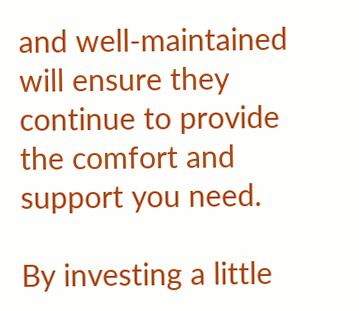and well-maintained will ensure they continue to provide the comfort and support you need.

By investing a little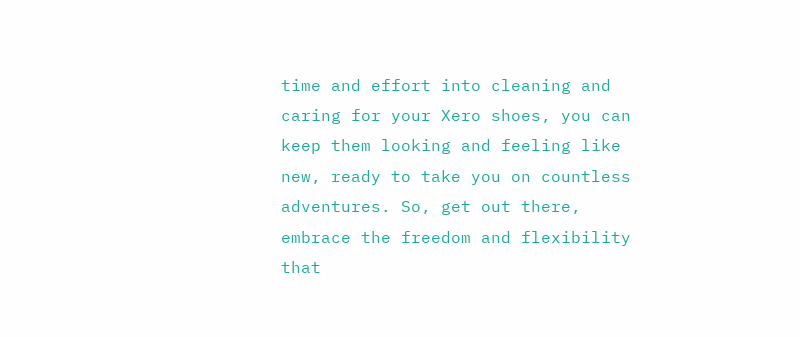time and effort into cleaning and caring for your Xero shoes, you can keep them looking and feeling like new, ready to take you on countless adventures. So, get out there, embrace the freedom and flexibility that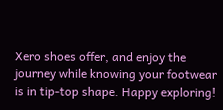Xero shoes offer, and enjoy the journey while knowing your footwear is in tip-top shape. Happy exploring!